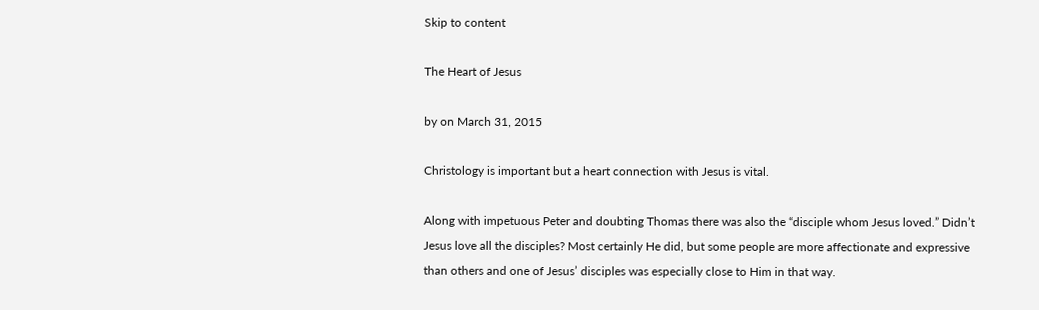Skip to content

The Heart of Jesus

by on March 31, 2015

Christology is important but a heart connection with Jesus is vital.

Along with impetuous Peter and doubting Thomas there was also the “disciple whom Jesus loved.” Didn’t Jesus love all the disciples? Most certainly He did, but some people are more affectionate and expressive than others and one of Jesus’ disciples was especially close to Him in that way.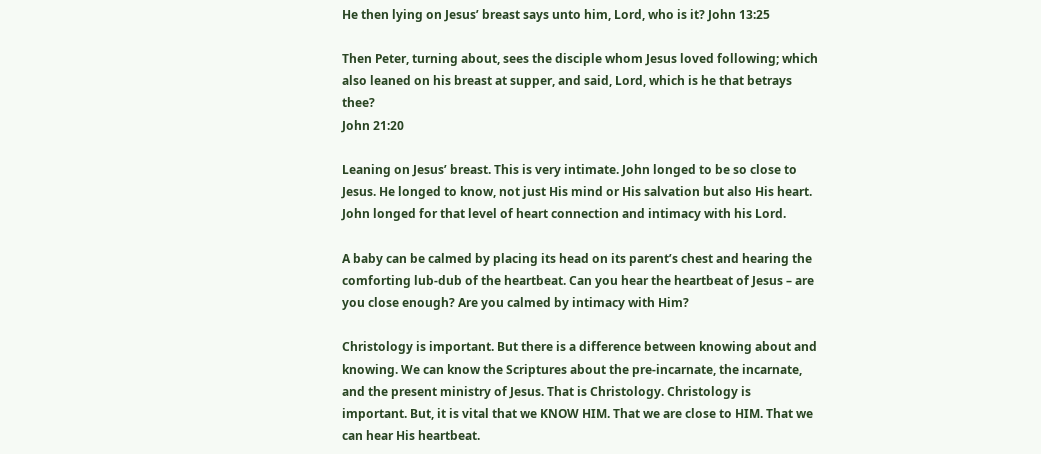He then lying on Jesus’ breast says unto him, Lord, who is it? John 13:25

Then Peter, turning about, sees the disciple whom Jesus loved following; which also leaned on his breast at supper, and said, Lord, which is he that betrays thee?
John 21:20

Leaning on Jesus’ breast. This is very intimate. John longed to be so close to Jesus. He longed to know, not just His mind or His salvation but also His heart. John longed for that level of heart connection and intimacy with his Lord.

A baby can be calmed by placing its head on its parent’s chest and hearing the comforting lub-dub of the heartbeat. Can you hear the heartbeat of Jesus – are you close enough? Are you calmed by intimacy with Him?

Christology is important. But there is a difference between knowing about and knowing. We can know the Scriptures about the pre-incarnate, the incarnate, and the present ministry of Jesus. That is Christology. Christology is important. But, it is vital that we KNOW HIM. That we are close to HIM. That we can hear His heartbeat.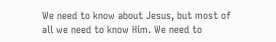We need to know about Jesus, but most of all we need to know Him. We need to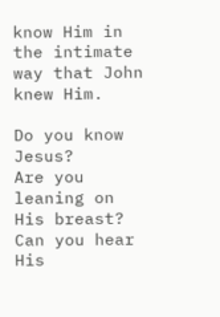know Him in the intimate way that John knew Him.

Do you know Jesus?
Are you leaning on His breast?
Can you hear His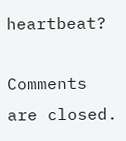heartbeat?

Comments are closed.